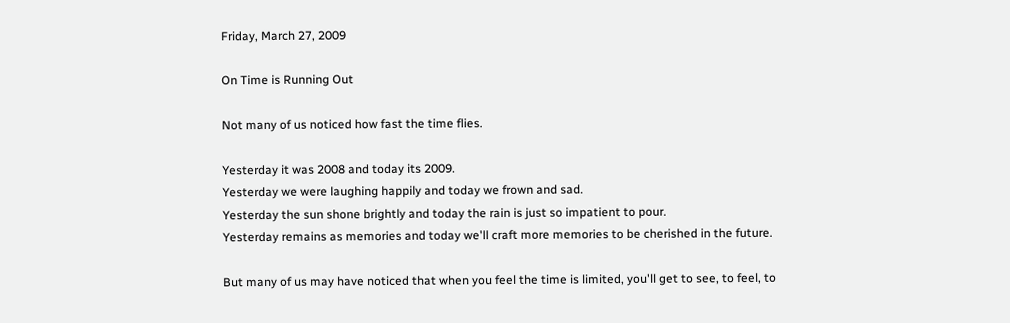Friday, March 27, 2009

On Time is Running Out

Not many of us noticed how fast the time flies.

Yesterday it was 2008 and today its 2009.
Yesterday we were laughing happily and today we frown and sad.
Yesterday the sun shone brightly and today the rain is just so impatient to pour.
Yesterday remains as memories and today we'll craft more memories to be cherished in the future.

But many of us may have noticed that when you feel the time is limited, you'll get to see, to feel, to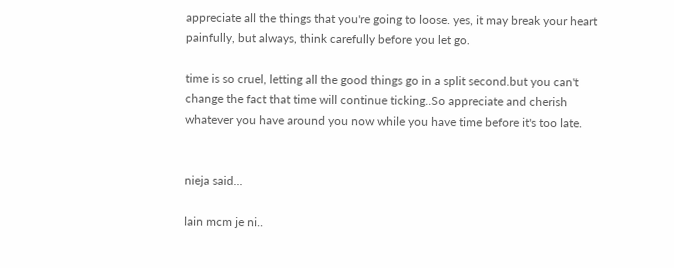appreciate all the things that you're going to loose. yes, it may break your heart painfully, but always, think carefully before you let go.

time is so cruel, letting all the good things go in a split second.but you can't change the fact that time will continue ticking..So appreciate and cherish whatever you have around you now while you have time before it's too late.


nieja said...

lain mcm je ni..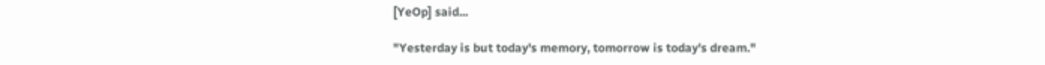[YeOp] said...

"Yesterday is but today's memory, tomorrow is today's dream."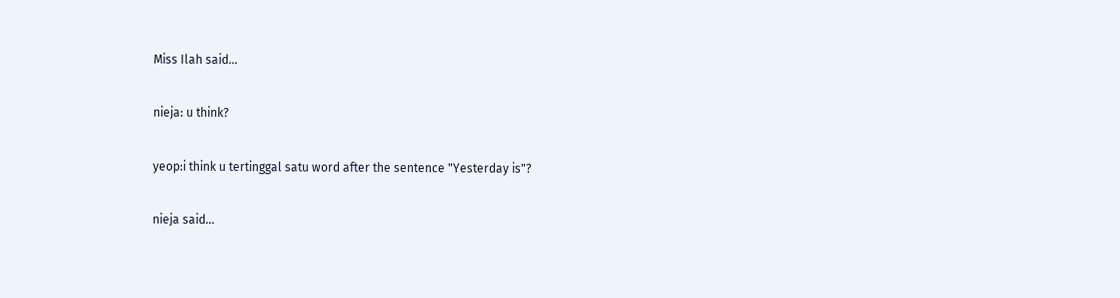Miss Ilah said...

nieja: u think?

yeop:i think u tertinggal satu word after the sentence "Yesterday is"?

nieja said...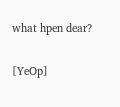what hpen dear?

[YeOp]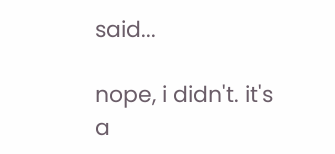said...

nope, i didn't. it's a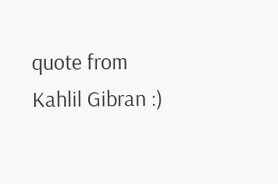quote from Kahlil Gibran :)